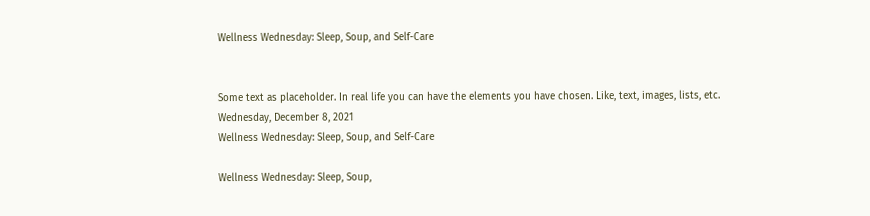Wellness Wednesday: Sleep, Soup, and Self-Care


Some text as placeholder. In real life you can have the elements you have chosen. Like, text, images, lists, etc.
Wednesday, December 8, 2021
Wellness Wednesday: Sleep, Soup, and Self-Care

Wellness Wednesday: Sleep, Soup,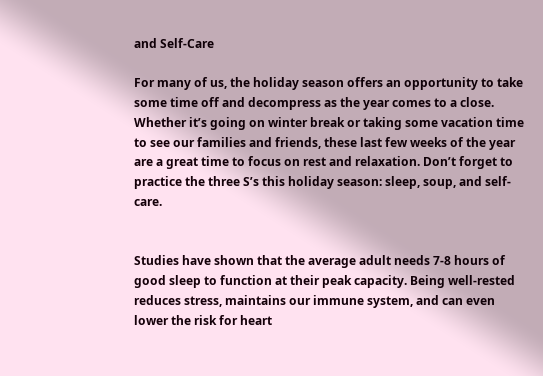and Self-Care

For many of us, the holiday season offers an opportunity to take some time off and decompress as the year comes to a close. Whether it’s going on winter break or taking some vacation time to see our families and friends, these last few weeks of the year are a great time to focus on rest and relaxation. Don’t forget to practice the three S’s this holiday season: sleep, soup, and self-care.


Studies have shown that the average adult needs 7-8 hours of good sleep to function at their peak capacity. Being well-rested reduces stress, maintains our immune system, and can even lower the risk for heart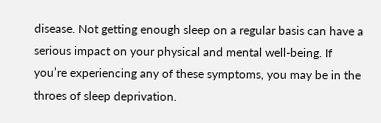disease. Not getting enough sleep on a regular basis can have a serious impact on your physical and mental well-being. If you’re experiencing any of these symptoms, you may be in the throes of sleep deprivation.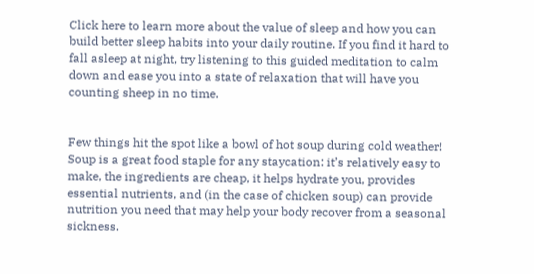Click here to learn more about the value of sleep and how you can build better sleep habits into your daily routine. If you find it hard to fall asleep at night, try listening to this guided meditation to calm down and ease you into a state of relaxation that will have you counting sheep in no time.


Few things hit the spot like a bowl of hot soup during cold weather! Soup is a great food staple for any staycation: it’s relatively easy to make, the ingredients are cheap, it helps hydrate you, provides essential nutrients, and (in the case of chicken soup) can provide nutrition you need that may help your body recover from a seasonal sickness.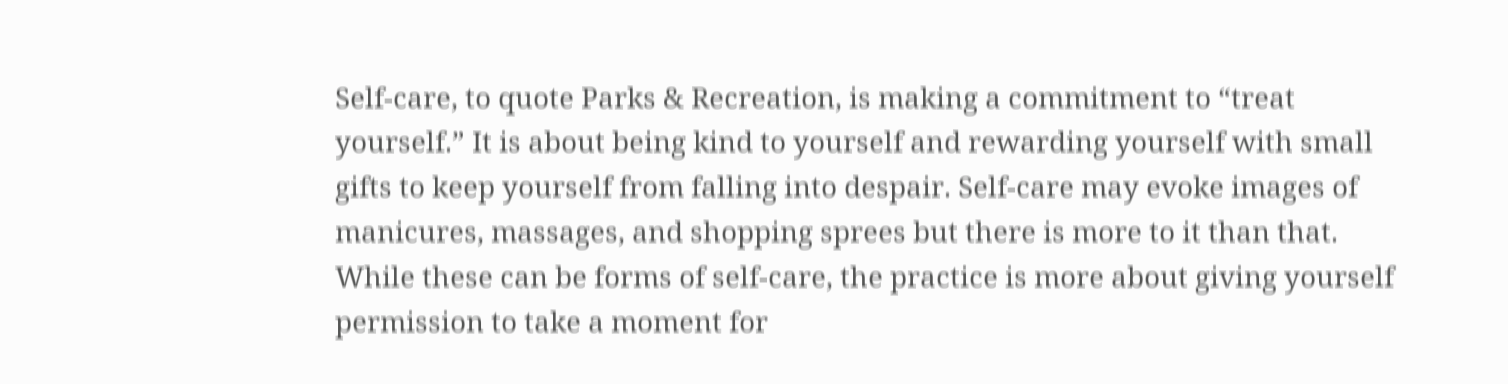Self-care, to quote Parks & Recreation, is making a commitment to “treat yourself.” It is about being kind to yourself and rewarding yourself with small gifts to keep yourself from falling into despair. Self-care may evoke images of manicures, massages, and shopping sprees but there is more to it than that. While these can be forms of self-care, the practice is more about giving yourself permission to take a moment for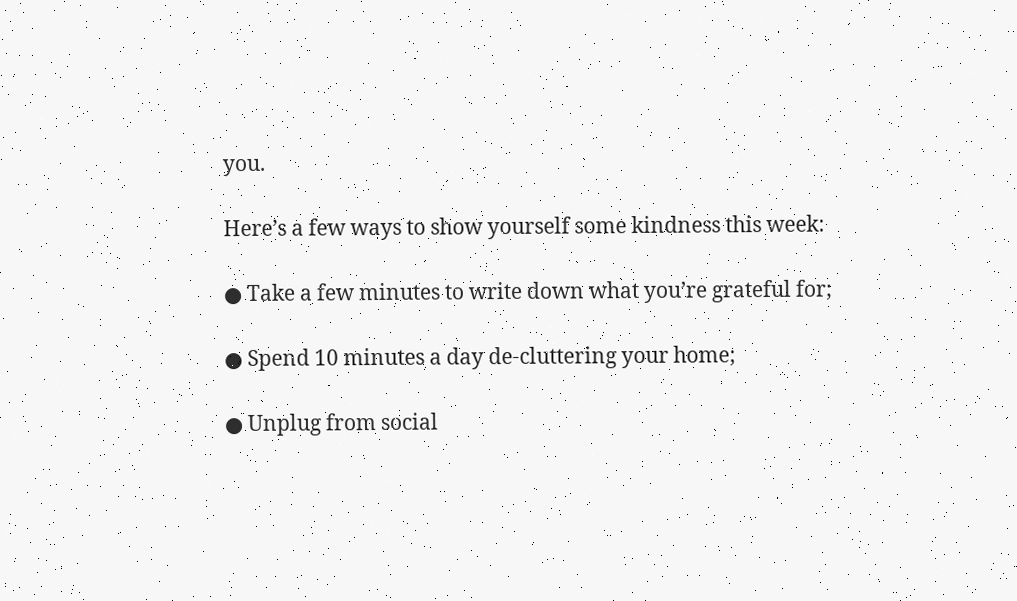you.

Here’s a few ways to show yourself some kindness this week:

● Take a few minutes to write down what you’re grateful for;

● Spend 10 minutes a day de-cluttering your home;

● Unplug from social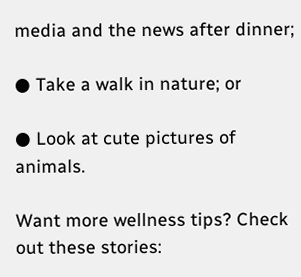media and the news after dinner;

● Take a walk in nature; or

● Look at cute pictures of animals.

Want more wellness tips? Check out these stories: